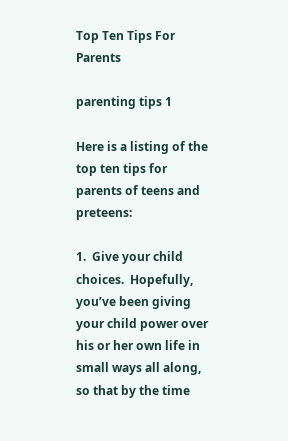Top Ten Tips For Parents

parenting tips 1

Here is a listing of the top ten tips for parents of teens and preteens:

1.  Give your child choices.  Hopefully, you’ve been giving your child power over his or her own life in small ways all along, so that by the time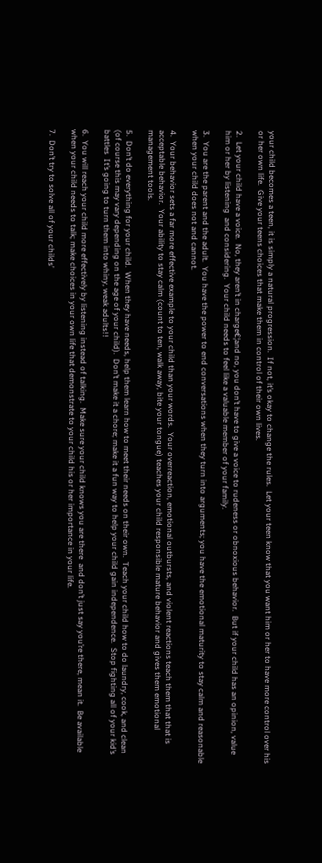your child becomes a teen, it is simply a natural progression.  If not, it’s okay to change the rules.  Let your teen know that you want him or her to have more control over his or her own life.  Give your teens choices that make them in control of their own lives.

2.  Let your child have a voice.  No, they aren’t in charge€¦and no, you don’t have to give a voice to rudeness or obnoxious behavior.  But if your child has an opinion, value him or her by listening  and considering.  Your child needs to feel like a valuable member of your family.

3.  You are the parent and the adult.  You have the power to end conversations when they turn into arguments; you have the emotional maturity to stay calm and reasonable when your child does not and cannot.

4.  Your behavior sets a far more effective example to your child than your words.  Your overreaction, emotional outbursts, and violent reactions teach them that that is acceptable behavior.  Your ability to stay calm (count to ten, walk away, bite your tongue) teaches your child responsible mature behavior and gives them emotional management tools.

5.  Don’t do everything for your child.  When they have needs, help them learn how to meet their needs on their own.  Teach your child how to do laundry, cook, and clean (of course this may vary depending on the age of your child).  Don’t make it a chore; make it a fun way to help your child gain independence.  Stop fighting all of your kid’s battles  It’s going to turn them into whiny, weak adults!!

6.  You will reach your child more effectively by listening instead of talking.  Make sure your child knows you are there  and don’t just say you’re there, mean it.  Be available when your child needs to talk; make choices in your own life that demonstrate to your child his or her importance in your life.

7.  Don’t try to solve all of your childs’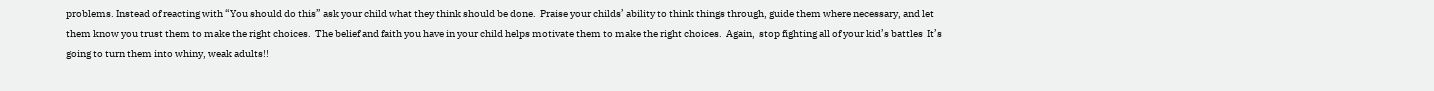problems. Instead of reacting with “You should do this” ask your child what they think should be done.  Praise your childs’ ability to think things through, guide them where necessary, and let them know you trust them to make the right choices.  The belief and faith you have in your child helps motivate them to make the right choices.  Again,  stop fighting all of your kid’s battles  It’s going to turn them into whiny, weak adults!!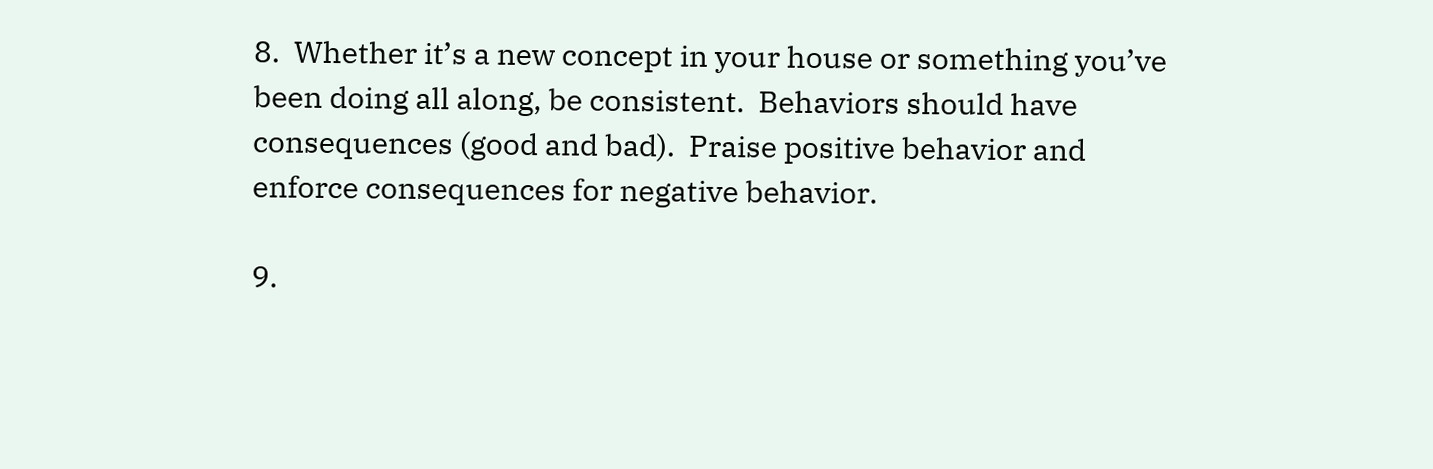8.  Whether it’s a new concept in your house or something you’ve been doing all along, be consistent.  Behaviors should have consequences (good and bad).  Praise positive behavior and enforce consequences for negative behavior.

9.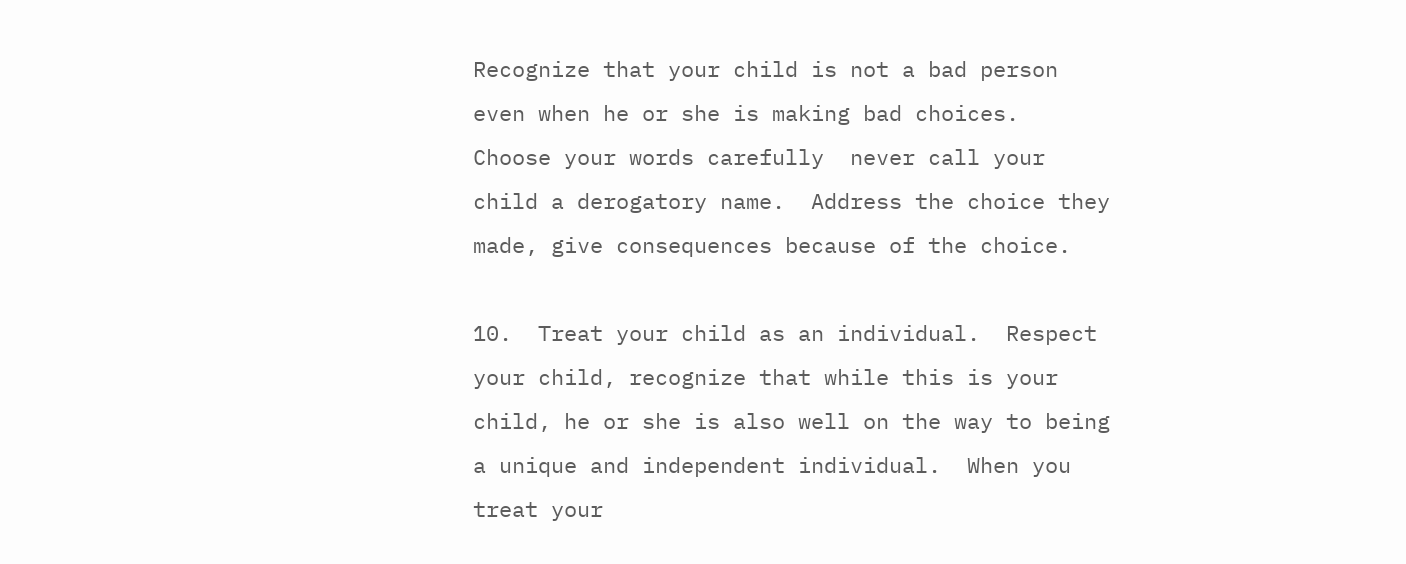Recognize that your child is not a bad person even when he or she is making bad choices.  Choose your words carefully  never call your child a derogatory name.  Address the choice they made, give consequences because of the choice.

10.  Treat your child as an individual.  Respect your child, recognize that while this is your child, he or she is also well on the way to being a unique and independent individual.  When you treat your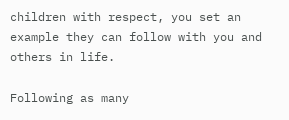children with respect, you set an example they can follow with you and others in life.

Following as many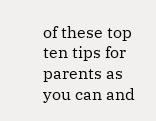of these top ten tips for parents as you can and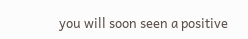you will soon seen a positive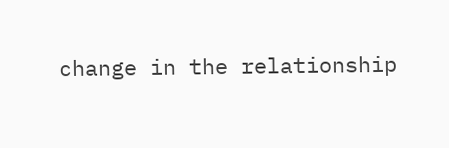change in the relationship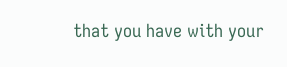that you have with your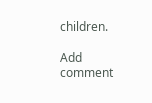children.

Add comment